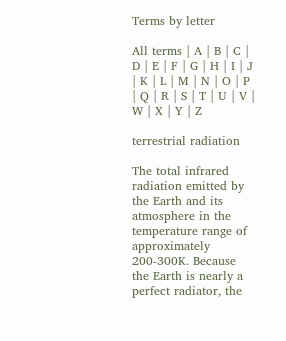Terms by letter

All terms | A | B | C | D | E | F | G | H | I | J | K | L | M | N | O | P | Q | R | S | T | U | V | W | X | Y | Z

terrestrial radiation

The total infrared radiation emitted by the Earth and its atmosphere in the temperature range of approximately 200-300K. Because the Earth is nearly a perfect radiator, the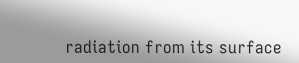radiation from its surface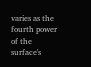varies as the fourth power of the surface's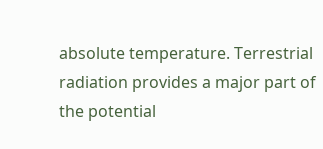absolute temperature. Terrestrial radiation provides a major part of the potential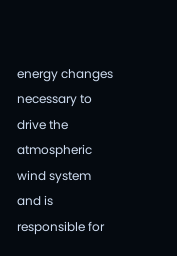energy changes necessary to drive the atmospheric wind system and is responsible for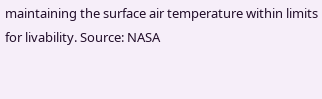maintaining the surface air temperature within limits for livability. Source: NASA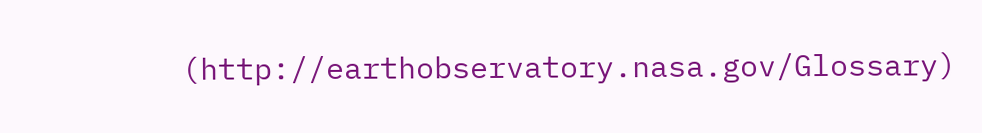(http://earthobservatory.nasa.gov/Glossary)